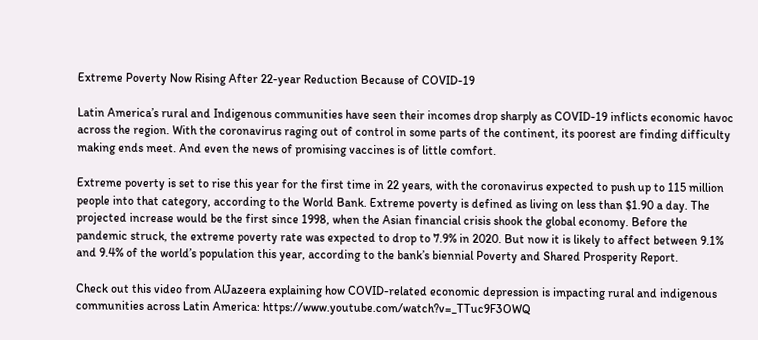Extreme Poverty Now Rising After 22-year Reduction Because of COVID-19

Latin America’s rural and Indigenous communities have seen their incomes drop sharply as COVID-19 inflicts economic havoc across the region. With the coronavirus raging out of control in some parts of the continent, its poorest are finding difficulty making ends meet. And even the news of promising vaccines is of little comfort.

Extreme poverty is set to rise this year for the first time in 22 years, with the coronavirus expected to push up to 115 million people into that category, according to the World Bank. Extreme poverty is defined as living on less than $1.90 a day. The projected increase would be the first since 1998, when the Asian financial crisis shook the global economy. Before the pandemic struck, the extreme poverty rate was expected to drop to 7.9% in 2020. But now it is likely to affect between 9.1% and 9.4% of the world’s population this year, according to the bank’s biennial Poverty and Shared Prosperity Report.

Check out this video from AlJazeera explaining how COVID-related economic depression is impacting rural and indigenous communities across Latin America: https://www.youtube.com/watch?v=_TTuc9F3OWQ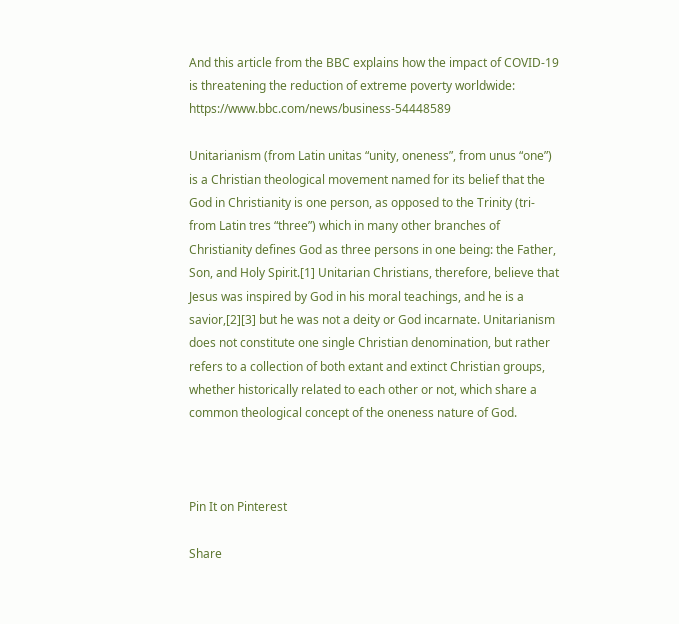And this article from the BBC explains how the impact of COVID-19 is threatening the reduction of extreme poverty worldwide: https://www.bbc.com/news/business-54448589

Unitarianism (from Latin unitas “unity, oneness”, from unus “one”) is a Christian theological movement named for its belief that the God in Christianity is one person, as opposed to the Trinity (tri- from Latin tres “three”) which in many other branches of Christianity defines God as three persons in one being: the Father, Son, and Holy Spirit.[1] Unitarian Christians, therefore, believe that Jesus was inspired by God in his moral teachings, and he is a savior,[2][3] but he was not a deity or God incarnate. Unitarianism does not constitute one single Christian denomination, but rather refers to a collection of both extant and extinct Christian groups, whether historically related to each other or not, which share a common theological concept of the oneness nature of God.



Pin It on Pinterest

Share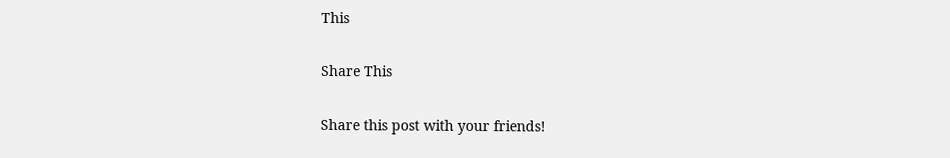This

Share This

Share this post with your friends!